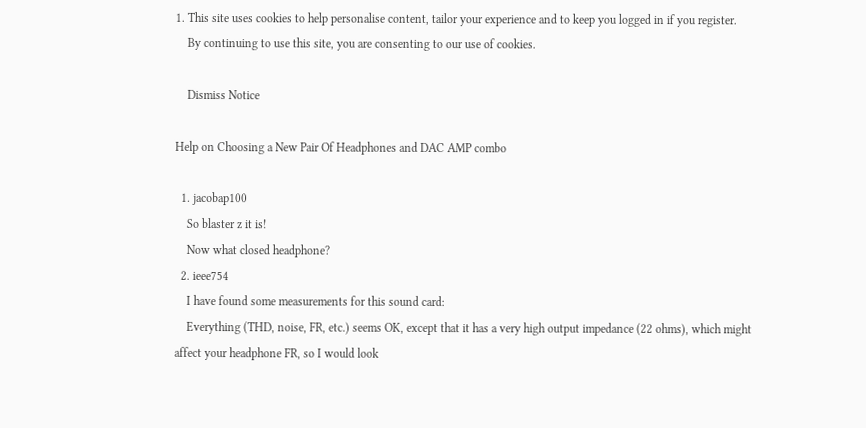1. This site uses cookies to help personalise content, tailor your experience and to keep you logged in if you register.
    By continuing to use this site, you are consenting to our use of cookies.

    Dismiss Notice

Help on Choosing a New Pair Of Headphones and DAC AMP combo

  1. jacobap100
    So blaster z it is!
    Now what closed headphone?
  2. ieee754
    I have found some measurements for this sound card:
    Everything (THD, noise, FR, etc.) seems OK, except that it has a very high output impedance (22 ohms), which might affect your headphone FR, so I would look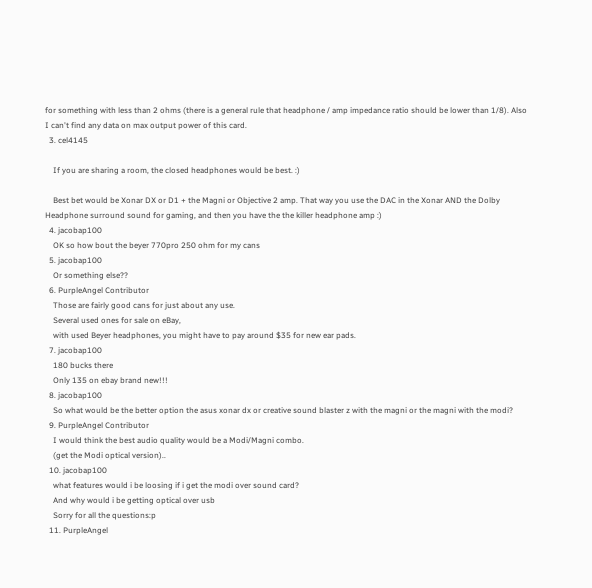for something with less than 2 ohms (there is a general rule that headphone / amp impedance ratio should be lower than 1/8). Also I can't find any data on max output power of this card.
  3. cel4145

    If you are sharing a room, the closed headphones would be best. :)

    Best bet would be Xonar DX or D1 + the Magni or Objective 2 amp. That way you use the DAC in the Xonar AND the Dolby Headphone surround sound for gaming, and then you have the the killer headphone amp :)
  4. jacobap100
    OK so how bout the beyer 770pro 250 ohm for my cans
  5. jacobap100
    Or something else??
  6. PurpleAngel Contributor
    Those are fairly good cans for just about any use.
    Several used ones for sale on eBay,
    with used Beyer headphones, you might have to pay around $35 for new ear pads.
  7. jacobap100
    180 bucks there
    Only 135 on ebay brand new!!!
  8. jacobap100
    So what would be the better option the asus xonar dx or creative sound blaster z with the magni or the magni with the modi?
  9. PurpleAngel Contributor
    I would think the best audio quality would be a Modi/Magni combo.
    (get the Modi optical version)..
  10. jacobap100
    what features would i be loosing if i get the modi over sound card?
    And why would i be getting optical over usb
    Sorry for all the questions:p
  11. PurpleAngel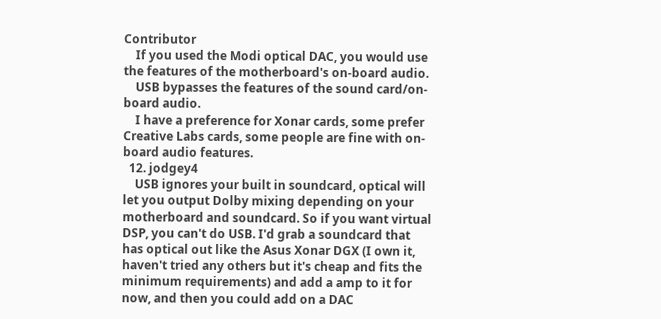Contributor
    If you used the Modi optical DAC, you would use the features of the motherboard's on-board audio.
    USB bypasses the features of the sound card/on-board audio.
    I have a preference for Xonar cards, some prefer Creative Labs cards, some people are fine with on-board audio features.
  12. jodgey4
    USB ignores your built in soundcard, optical will let you output Dolby mixing depending on your motherboard and soundcard. So if you want virtual DSP, you can't do USB. I'd grab a soundcard that has optical out like the Asus Xonar DGX (I own it, haven't tried any others but it's cheap and fits the minimum requirements) and add a amp to it for now, and then you could add on a DAC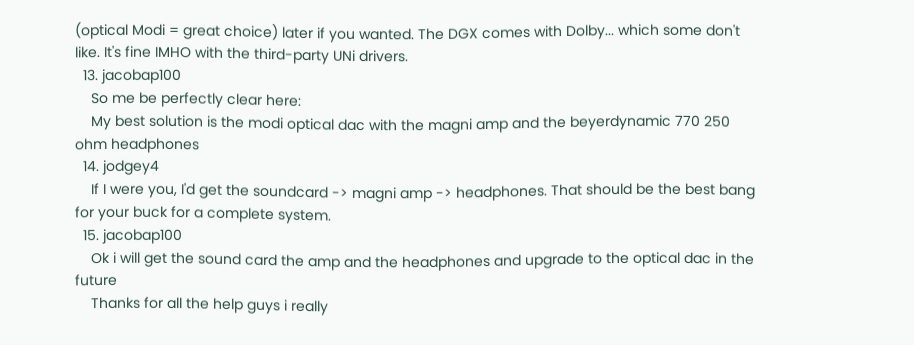(optical Modi = great choice) later if you wanted. The DGX comes with Dolby... which some don't like. It's fine IMHO with the third-party UNi drivers.
  13. jacobap100
    So me be perfectly clear here:
    My best solution is the modi optical dac with the magni amp and the beyerdynamic 770 250 ohm headphones
  14. jodgey4
    If I were you, I'd get the soundcard -> magni amp -> headphones. That should be the best bang for your buck for a complete system.
  15. jacobap100
    Ok i will get the sound card the amp and the headphones and upgrade to the optical dac in the future
    Thanks for all the help guys i really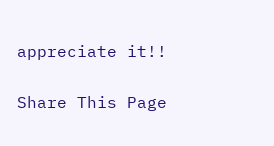appreciate it!!

Share This Page